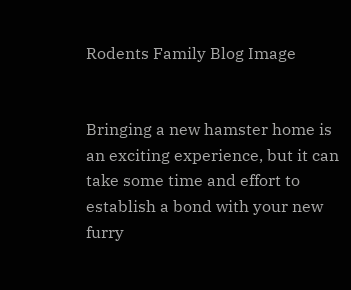Rodents Family Blog Image


Bringing a new hamster home is an exciting experience, but it can take some time and effort to establish a bond with your new furry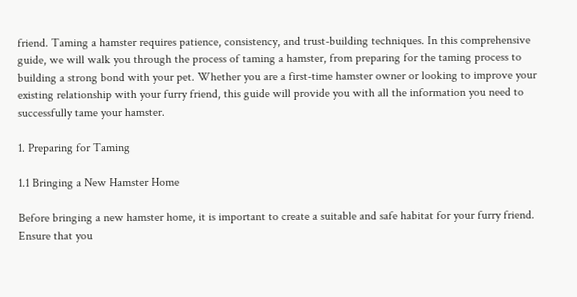friend. Taming a hamster requires patience, consistency, and trust-building techniques. In this comprehensive guide, we will walk you through the process of taming a hamster, from preparing for the taming process to building a strong bond with your pet. Whether you are a first-time hamster owner or looking to improve your existing relationship with your furry friend, this guide will provide you with all the information you need to successfully tame your hamster.

1. Preparing for Taming

1.1 Bringing a New Hamster Home

Before bringing a new hamster home, it is important to create a suitable and safe habitat for your furry friend. Ensure that you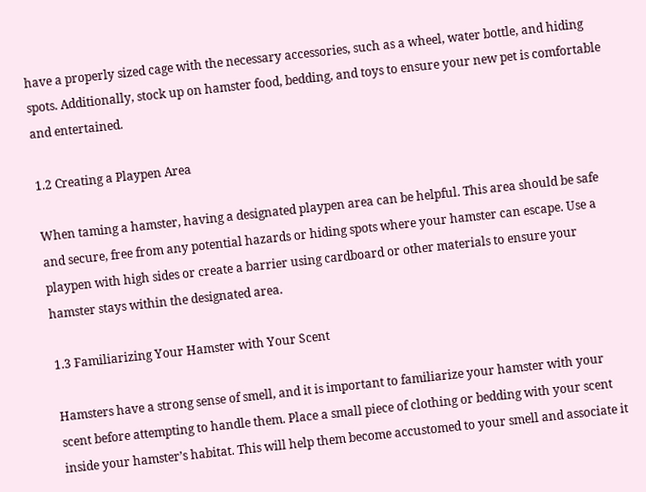have a properly sized cage with the necessary accessories, such as a wheel, water bottle, and hiding spots. Additionally, stock up on hamster food, bedding, and toys to ensure your new pet is comfortable and entertained.

1.2 Creating a Playpen Area

When taming a hamster, having a designated playpen area can be helpful. This area should be safe and secure, free from any potential hazards or hiding spots where your hamster can escape. Use a playpen with high sides or create a barrier using cardboard or other materials to ensure your hamster stays within the designated area.

1.3 Familiarizing Your Hamster with Your Scent

Hamsters have a strong sense of smell, and it is important to familiarize your hamster with your scent before attempting to handle them. Place a small piece of clothing or bedding with your scent inside your hamster’s habitat. This will help them become accustomed to your smell and associate it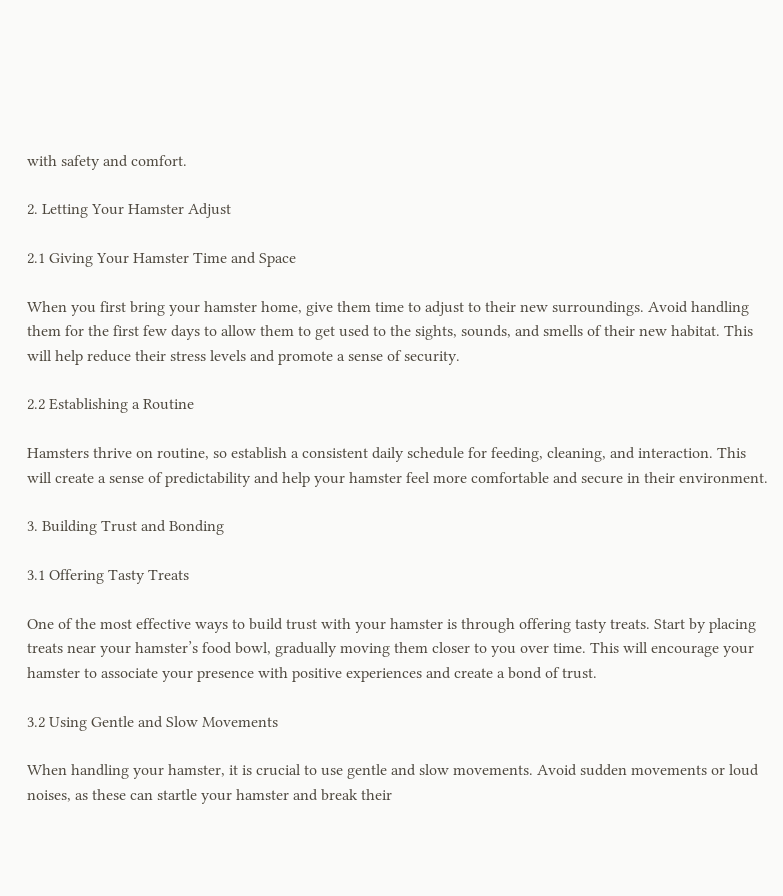with safety and comfort.

2. Letting Your Hamster Adjust

2.1 Giving Your Hamster Time and Space

When you first bring your hamster home, give them time to adjust to their new surroundings. Avoid handling them for the first few days to allow them to get used to the sights, sounds, and smells of their new habitat. This will help reduce their stress levels and promote a sense of security.

2.2 Establishing a Routine

Hamsters thrive on routine, so establish a consistent daily schedule for feeding, cleaning, and interaction. This will create a sense of predictability and help your hamster feel more comfortable and secure in their environment.

3. Building Trust and Bonding

3.1 Offering Tasty Treats

One of the most effective ways to build trust with your hamster is through offering tasty treats. Start by placing treats near your hamster’s food bowl, gradually moving them closer to you over time. This will encourage your hamster to associate your presence with positive experiences and create a bond of trust.

3.2 Using Gentle and Slow Movements

When handling your hamster, it is crucial to use gentle and slow movements. Avoid sudden movements or loud noises, as these can startle your hamster and break their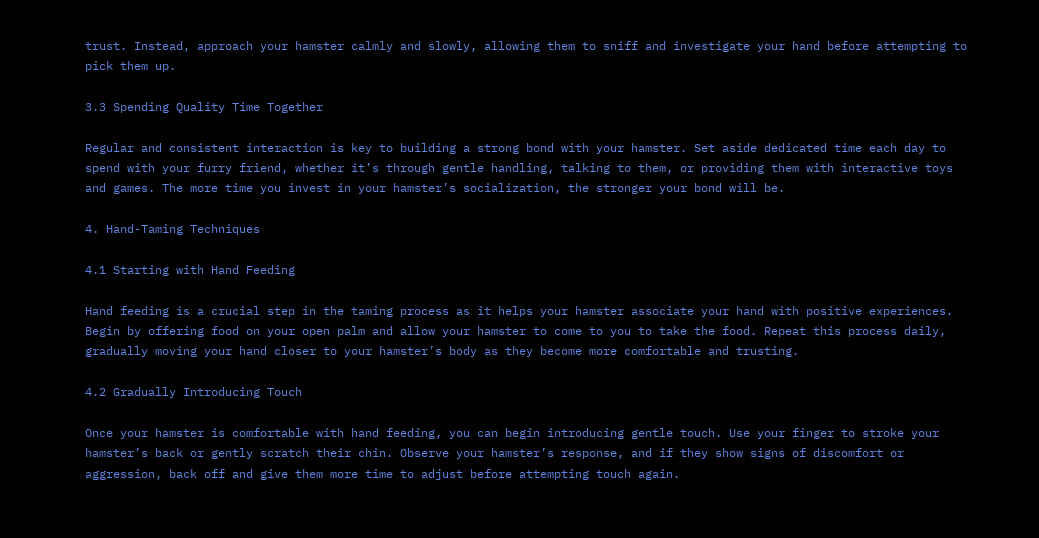trust. Instead, approach your hamster calmly and slowly, allowing them to sniff and investigate your hand before attempting to pick them up.

3.3 Spending Quality Time Together

Regular and consistent interaction is key to building a strong bond with your hamster. Set aside dedicated time each day to spend with your furry friend, whether it’s through gentle handling, talking to them, or providing them with interactive toys and games. The more time you invest in your hamster’s socialization, the stronger your bond will be.

4. Hand-Taming Techniques

4.1 Starting with Hand Feeding

Hand feeding is a crucial step in the taming process as it helps your hamster associate your hand with positive experiences. Begin by offering food on your open palm and allow your hamster to come to you to take the food. Repeat this process daily, gradually moving your hand closer to your hamster’s body as they become more comfortable and trusting.

4.2 Gradually Introducing Touch

Once your hamster is comfortable with hand feeding, you can begin introducing gentle touch. Use your finger to stroke your hamster’s back or gently scratch their chin. Observe your hamster’s response, and if they show signs of discomfort or aggression, back off and give them more time to adjust before attempting touch again.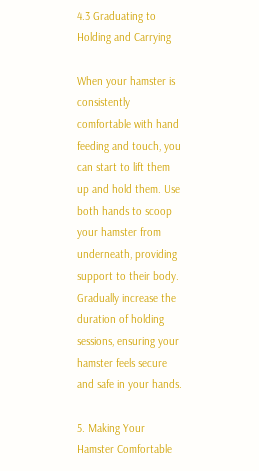4.3 Graduating to Holding and Carrying

When your hamster is consistently comfortable with hand feeding and touch, you can start to lift them up and hold them. Use both hands to scoop your hamster from underneath, providing support to their body. Gradually increase the duration of holding sessions, ensuring your hamster feels secure and safe in your hands.

5. Making Your Hamster Comfortable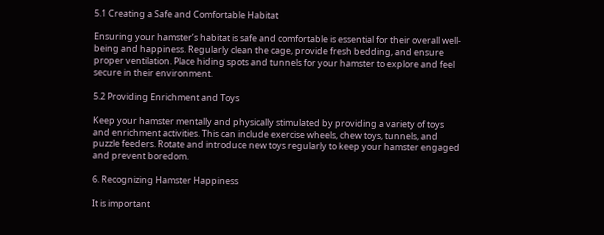5.1 Creating a Safe and Comfortable Habitat

Ensuring your hamster’s habitat is safe and comfortable is essential for their overall well-being and happiness. Regularly clean the cage, provide fresh bedding, and ensure proper ventilation. Place hiding spots and tunnels for your hamster to explore and feel secure in their environment.

5.2 Providing Enrichment and Toys

Keep your hamster mentally and physically stimulated by providing a variety of toys and enrichment activities. This can include exercise wheels, chew toys, tunnels, and puzzle feeders. Rotate and introduce new toys regularly to keep your hamster engaged and prevent boredom.

6. Recognizing Hamster Happiness

It is important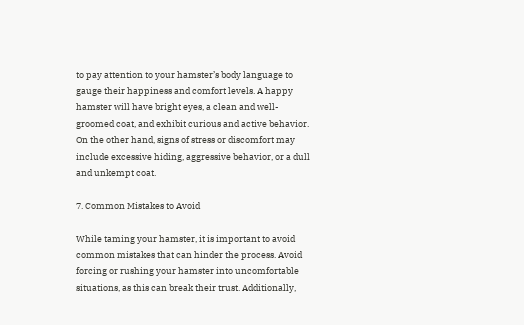to pay attention to your hamster’s body language to gauge their happiness and comfort levels. A happy hamster will have bright eyes, a clean and well-groomed coat, and exhibit curious and active behavior. On the other hand, signs of stress or discomfort may include excessive hiding, aggressive behavior, or a dull and unkempt coat.

7. Common Mistakes to Avoid

While taming your hamster, it is important to avoid common mistakes that can hinder the process. Avoid forcing or rushing your hamster into uncomfortable situations, as this can break their trust. Additionally,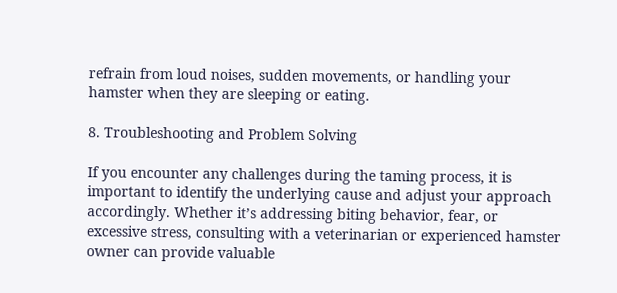refrain from loud noises, sudden movements, or handling your hamster when they are sleeping or eating.

8. Troubleshooting and Problem Solving

If you encounter any challenges during the taming process, it is important to identify the underlying cause and adjust your approach accordingly. Whether it’s addressing biting behavior, fear, or excessive stress, consulting with a veterinarian or experienced hamster owner can provide valuable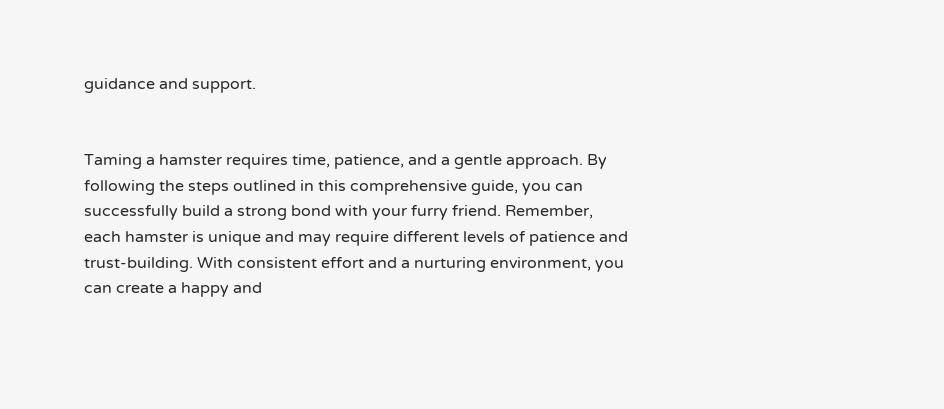guidance and support.


Taming a hamster requires time, patience, and a gentle approach. By following the steps outlined in this comprehensive guide, you can successfully build a strong bond with your furry friend. Remember, each hamster is unique and may require different levels of patience and trust-building. With consistent effort and a nurturing environment, you can create a happy and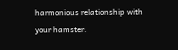harmonious relationship with your hamster.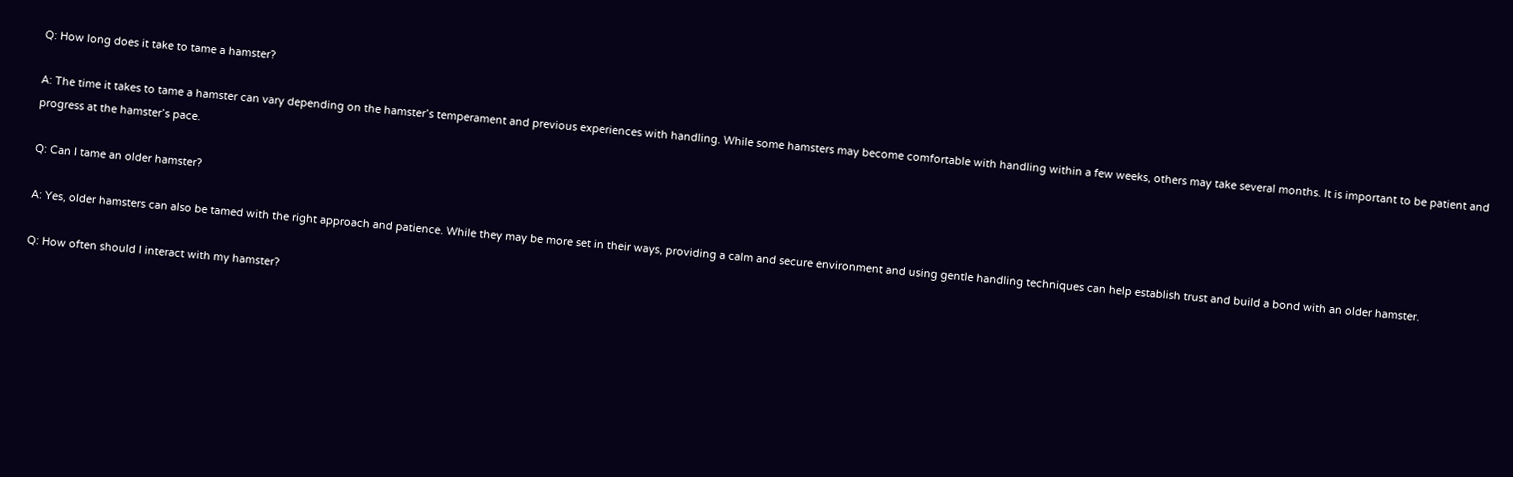Q: How long does it take to tame a hamster?

A: The time it takes to tame a hamster can vary depending on the hamster’s temperament and previous experiences with handling. While some hamsters may become comfortable with handling within a few weeks, others may take several months. It is important to be patient and progress at the hamster’s pace.

Q: Can I tame an older hamster?

A: Yes, older hamsters can also be tamed with the right approach and patience. While they may be more set in their ways, providing a calm and secure environment and using gentle handling techniques can help establish trust and build a bond with an older hamster.

Q: How often should I interact with my hamster?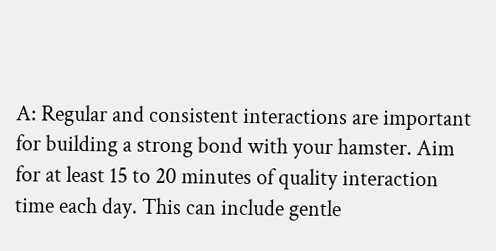A: Regular and consistent interactions are important for building a strong bond with your hamster. Aim for at least 15 to 20 minutes of quality interaction time each day. This can include gentle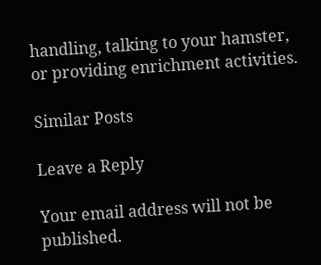handling, talking to your hamster, or providing enrichment activities.

Similar Posts

Leave a Reply

Your email address will not be published.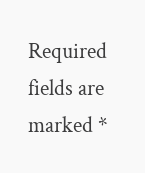Required fields are marked *